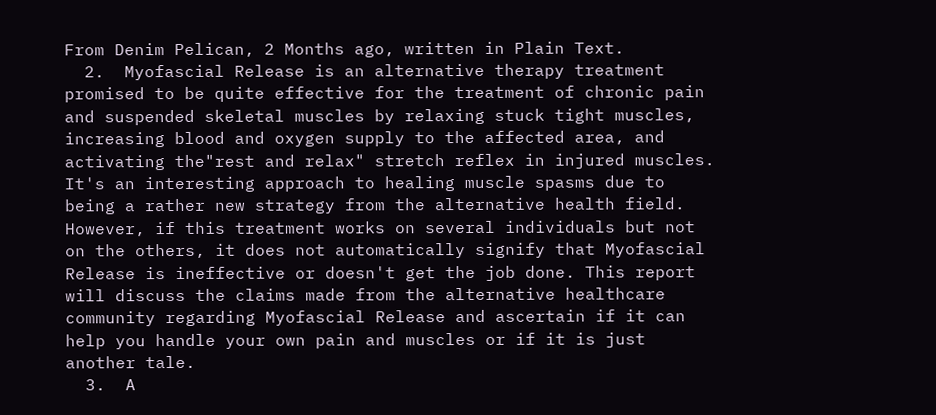From Denim Pelican, 2 Months ago, written in Plain Text.
  2.  Myofascial Release is an alternative therapy treatment promised to be quite effective for the treatment of chronic pain and suspended skeletal muscles by relaxing stuck tight muscles, increasing blood and oxygen supply to the affected area, and activating the"rest and relax" stretch reflex in injured muscles. It's an interesting approach to healing muscle spasms due to being a rather new strategy from the alternative health field. However, if this treatment works on several individuals but not on the others, it does not automatically signify that Myofascial Release is ineffective or doesn't get the job done. This report will discuss the claims made from the alternative healthcare community regarding Myofascial Release and ascertain if it can help you handle your own pain and muscles or if it is just another tale.
  3.  A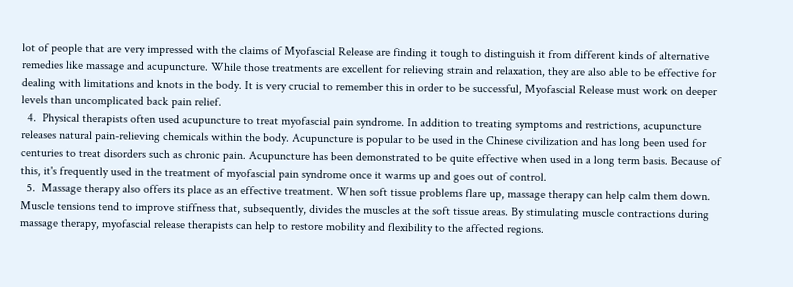lot of people that are very impressed with the claims of Myofascial Release are finding it tough to distinguish it from different kinds of alternative remedies like massage and acupuncture. While those treatments are excellent for relieving strain and relaxation, they are also able to be effective for dealing with limitations and knots in the body. It is very crucial to remember this in order to be successful, Myofascial Release must work on deeper levels than uncomplicated back pain relief.
  4.  Physical therapists often used acupuncture to treat myofascial pain syndrome. In addition to treating symptoms and restrictions, acupuncture releases natural pain-relieving chemicals within the body. Acupuncture is popular to be used in the Chinese civilization and has long been used for centuries to treat disorders such as chronic pain. Acupuncture has been demonstrated to be quite effective when used in a long term basis. Because of this, it's frequently used in the treatment of myofascial pain syndrome once it warms up and goes out of control.
  5.  Massage therapy also offers its place as an effective treatment. When soft tissue problems flare up, massage therapy can help calm them down. Muscle tensions tend to improve stiffness that, subsequently, divides the muscles at the soft tissue areas. By stimulating muscle contractions during massage therapy, myofascial release therapists can help to restore mobility and flexibility to the affected regions.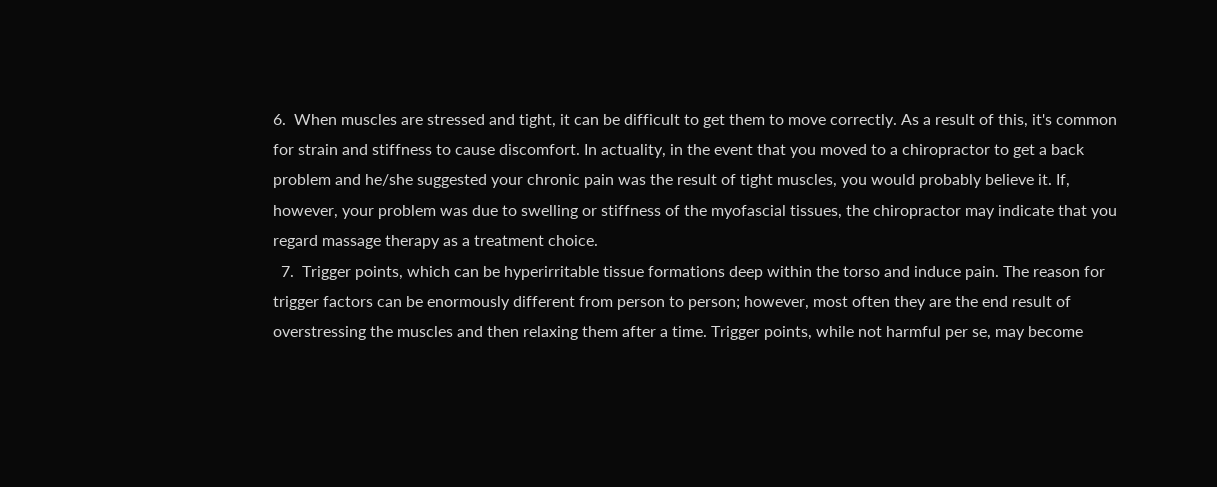6.  When muscles are stressed and tight, it can be difficult to get them to move correctly. As a result of this, it's common for strain and stiffness to cause discomfort. In actuality, in the event that you moved to a chiropractor to get a back problem and he/she suggested your chronic pain was the result of tight muscles, you would probably believe it. If, however, your problem was due to swelling or stiffness of the myofascial tissues, the chiropractor may indicate that you regard massage therapy as a treatment choice.
  7.  Trigger points, which can be hyperirritable tissue formations deep within the torso and induce pain. The reason for trigger factors can be enormously different from person to person; however, most often they are the end result of overstressing the muscles and then relaxing them after a time. Trigger points, while not harmful per se, may become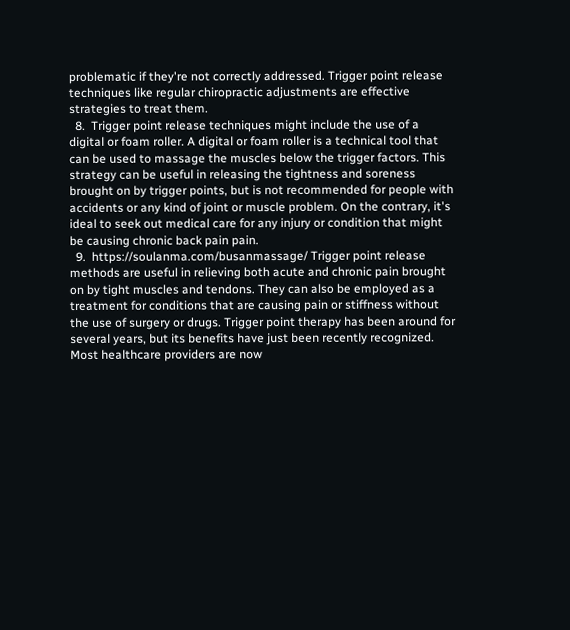problematic if they're not correctly addressed. Trigger point release techniques like regular chiropractic adjustments are effective strategies to treat them.
  8.  Trigger point release techniques might include the use of a digital or foam roller. A digital or foam roller is a technical tool that can be used to massage the muscles below the trigger factors. This strategy can be useful in releasing the tightness and soreness brought on by trigger points, but is not recommended for people with accidents or any kind of joint or muscle problem. On the contrary, it's ideal to seek out medical care for any injury or condition that might be causing chronic back pain pain.
  9.  https://soulanma.com/busanmassage/ Trigger point release methods are useful in relieving both acute and chronic pain brought on by tight muscles and tendons. They can also be employed as a treatment for conditions that are causing pain or stiffness without the use of surgery or drugs. Trigger point therapy has been around for several years, but its benefits have just been recently recognized. Most healthcare providers are now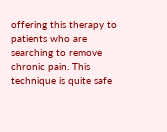offering this therapy to patients who are searching to remove chronic pain. This technique is quite safe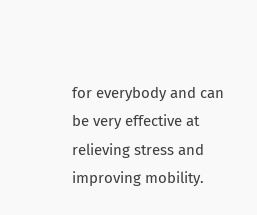for everybody and can be very effective at relieving stress and improving mobility.